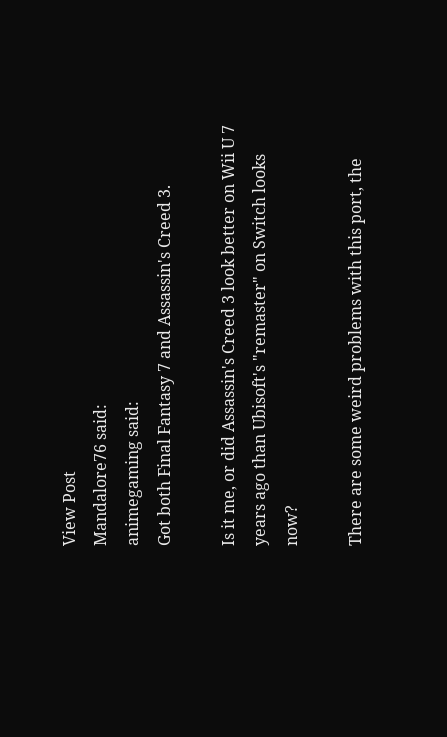View Post
Mandalore76 said:
animegaming said:
Got both Final Fantasy 7 and Assassin's Creed 3.

Is it me, or did Assassin's Creed 3 look better on Wii U 7 years ago than Ubisoft's "remaster" on Switch looks now?

There are some weird problems with this port, the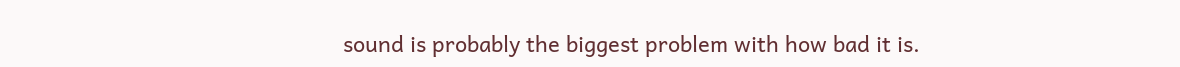sound is probably the biggest problem with how bad it is.